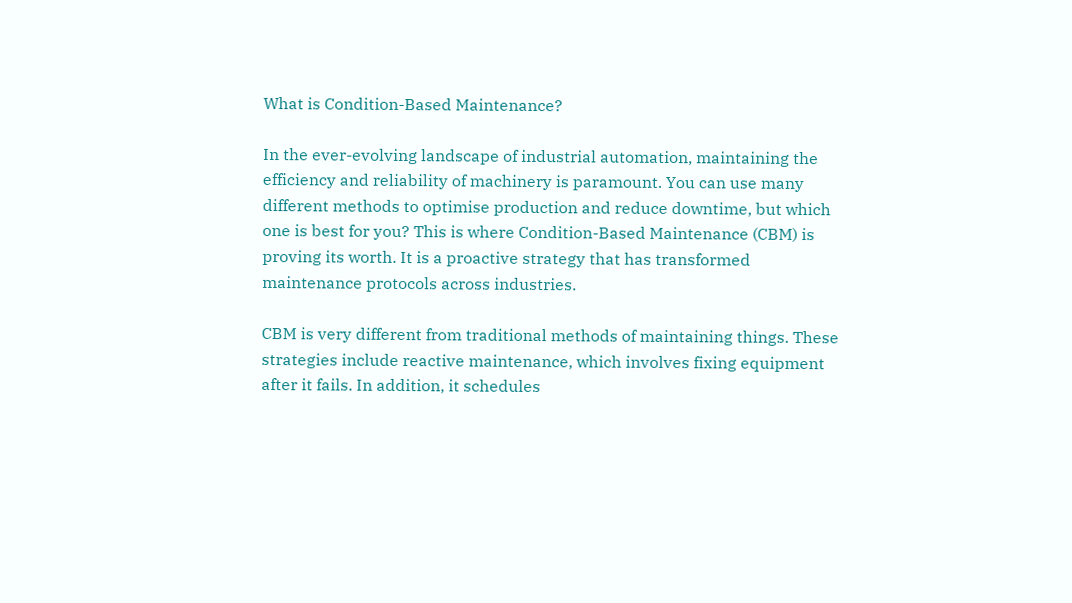What is Condition-Based Maintenance?

In the ever-evolving landscape of industrial automation, maintaining the efficiency and reliability of machinery is paramount. You can use many different methods to optimise production and reduce downtime, but which one is best for you? This is where Condition-Based Maintenance (CBM) is proving its worth. It is a proactive strategy that has transformed maintenance protocols across industries.

CBM is very different from traditional methods of maintaining things. These strategies include reactive maintenance, which involves fixing equipment after it fails. In addition, it schedules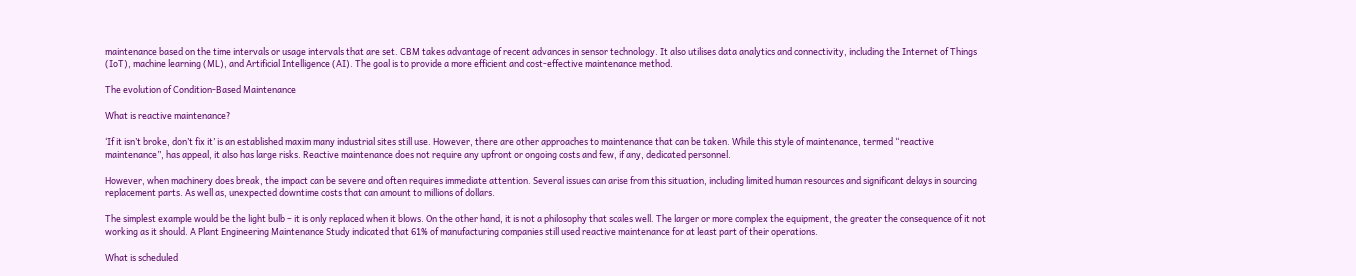maintenance based on the time intervals or usage intervals that are set. CBM takes advantage of recent advances in sensor technology. It also utilises data analytics and connectivity, including the Internet of Things (IoT), machine learning (ML), and Artificial Intelligence (AI). The goal is to provide a more efficient and cost-effective maintenance method.

The evolution of Condition-Based Maintenance

What is reactive maintenance?

‘If it isn’t broke, don’t fix it’ is an established maxim many industrial sites still use. However, there are other approaches to maintenance that can be taken. While this style of maintenance, termed “reactive maintenance”, has appeal, it also has large risks. Reactive maintenance does not require any upfront or ongoing costs and few, if any, dedicated personnel.

However, when machinery does break, the impact can be severe and often requires immediate attention. Several issues can arise from this situation, including limited human resources and significant delays in sourcing replacement parts. As well as, unexpected downtime costs that can amount to millions of dollars.

The simplest example would be the light bulb – it is only replaced when it blows. On the other hand, it is not a philosophy that scales well. The larger or more complex the equipment, the greater the consequence of it not working as it should. A Plant Engineering Maintenance Study indicated that 61% of manufacturing companies still used reactive maintenance for at least part of their operations.

What is scheduled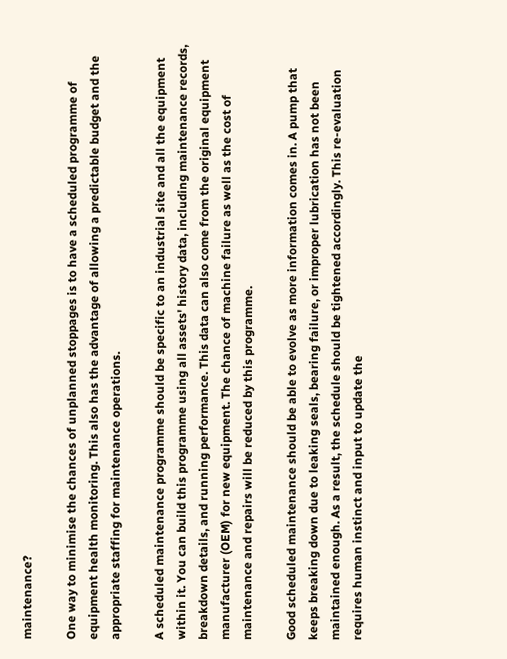maintenance?

One way to minimise the chances of unplanned stoppages is to have a scheduled programme of equipment health monitoring. This also has the advantage of allowing a predictable budget and the appropriate staffing for maintenance operations.

A scheduled maintenance programme should be specific to an industrial site and all the equipment within it. You can build this programme using all assets' history data, including maintenance records, breakdown details, and running performance. This data can also come from the original equipment manufacturer (OEM) for new equipment. The chance of machine failure as well as the cost of maintenance and repairs will be reduced by this programme.

Good scheduled maintenance should be able to evolve as more information comes in. A pump that keeps breaking down due to leaking seals, bearing failure, or improper lubrication has not been maintained enough. As a result, the schedule should be tightened accordingly. This re-evaluation requires human instinct and input to update the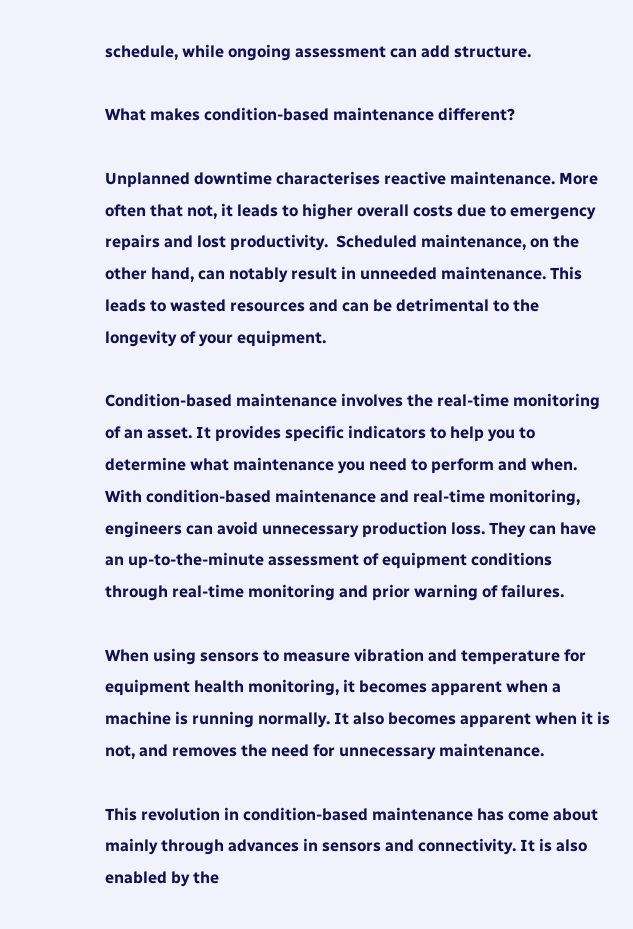schedule, while ongoing assessment can add structure.

What makes condition-based maintenance different?

Unplanned downtime characterises reactive maintenance. More often that not, it leads to higher overall costs due to emergency repairs and lost productivity.  Scheduled maintenance, on the other hand, can notably result in unneeded maintenance. This leads to wasted resources and can be detrimental to the longevity of your equipment.

Condition-based maintenance involves the real-time monitoring of an asset. It provides specific indicators to help you to determine what maintenance you need to perform and when. With condition-based maintenance and real-time monitoring, engineers can avoid unnecessary production loss. They can have an up-to-the-minute assessment of equipment conditions through real-time monitoring and prior warning of failures.

When using sensors to measure vibration and temperature for equipment health monitoring, it becomes apparent when a machine is running normally. It also becomes apparent when it is not, and removes the need for unnecessary maintenance.

This revolution in condition-based maintenance has come about mainly through advances in sensors and connectivity. It is also enabled by the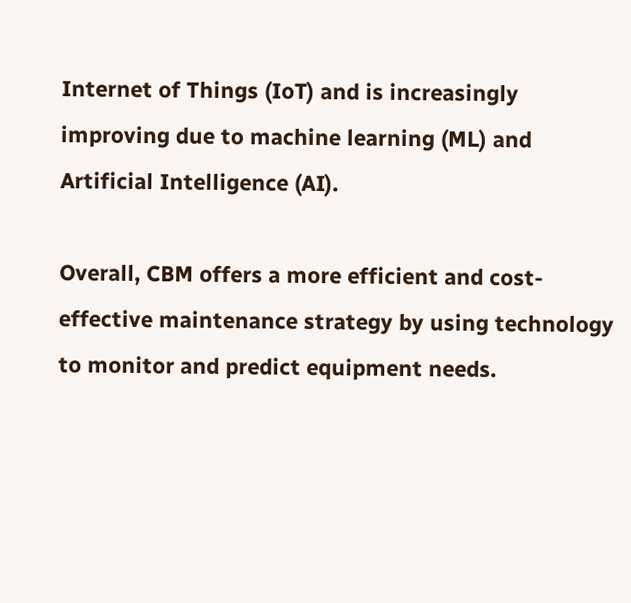Internet of Things (IoT) and is increasingly improving due to machine learning (ML) and Artificial Intelligence (AI).

Overall, CBM offers a more efficient and cost-effective maintenance strategy by using technology to monitor and predict equipment needs.